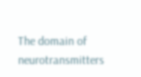The domain of neurotransmitters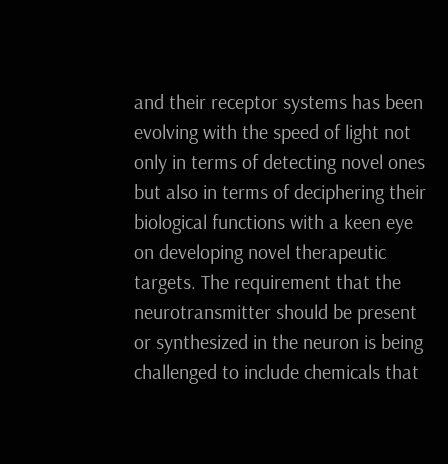and their receptor systems has been evolving with the speed of light not only in terms of detecting novel ones but also in terms of deciphering their biological functions with a keen eye on developing novel therapeutic targets. The requirement that the neurotransmitter should be present or synthesized in the neuron is being challenged to include chemicals that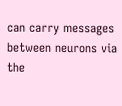can carry messages between neurons via the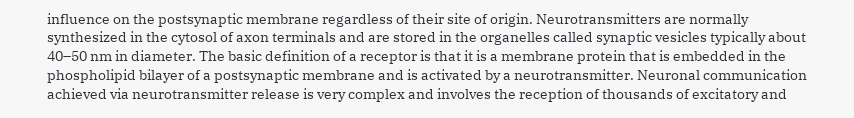influence on the postsynaptic membrane regardless of their site of origin. Neurotransmitters are normally synthesized in the cytosol of axon terminals and are stored in the organelles called synaptic vesicles typically about 40–50 nm in diameter. The basic definition of a receptor is that it is a membrane protein that is embedded in the phospholipid bilayer of a postsynaptic membrane and is activated by a neurotransmitter. Neuronal communication achieved via neurotransmitter release is very complex and involves the reception of thousands of excitatory and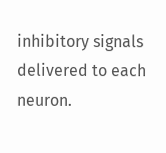inhibitory signals delivered to each neuron.